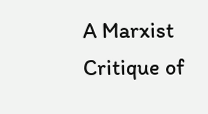A Marxist Critique of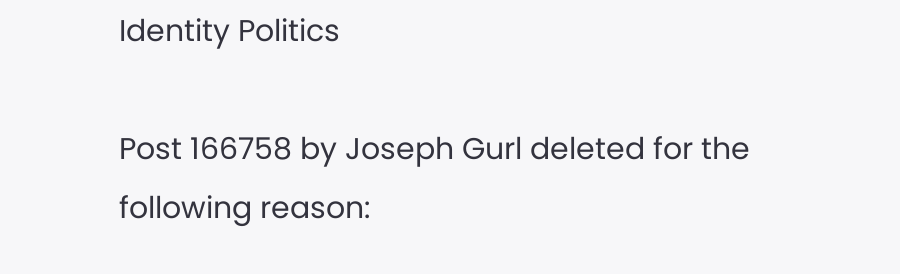Identity Politics

Post 166758 by Joseph Gurl deleted for the following reason: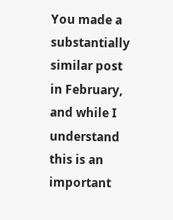You made a substantially similar post in February, and while I understand this is an important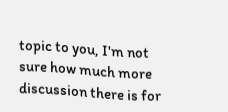topic to you, I'm not sure how much more discussion there is for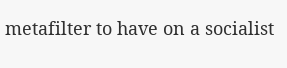metafilter to have on a socialist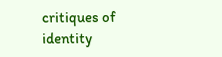critiques of identity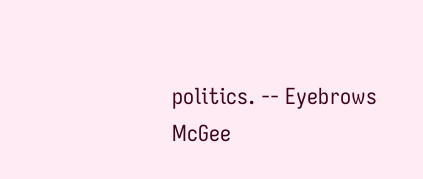politics. -- Eyebrows McGee